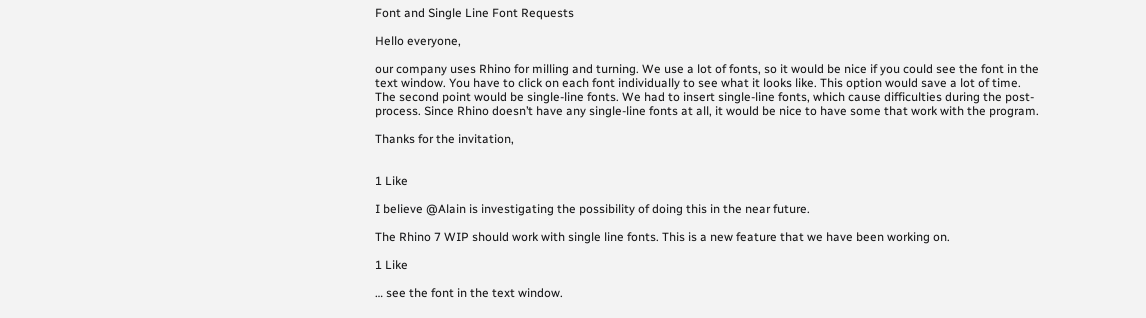Font and Single Line Font Requests

Hello everyone,

our company uses Rhino for milling and turning. We use a lot of fonts, so it would be nice if you could see the font in the text window. You have to click on each font individually to see what it looks like. This option would save a lot of time.
The second point would be single-line fonts. We had to insert single-line fonts, which cause difficulties during the post-process. Since Rhino doesn’t have any single-line fonts at all, it would be nice to have some that work with the program.

Thanks for the invitation,


1 Like

I believe @Alain is investigating the possibility of doing this in the near future.

The Rhino 7 WIP should work with single line fonts. This is a new feature that we have been working on.

1 Like

… see the font in the text window.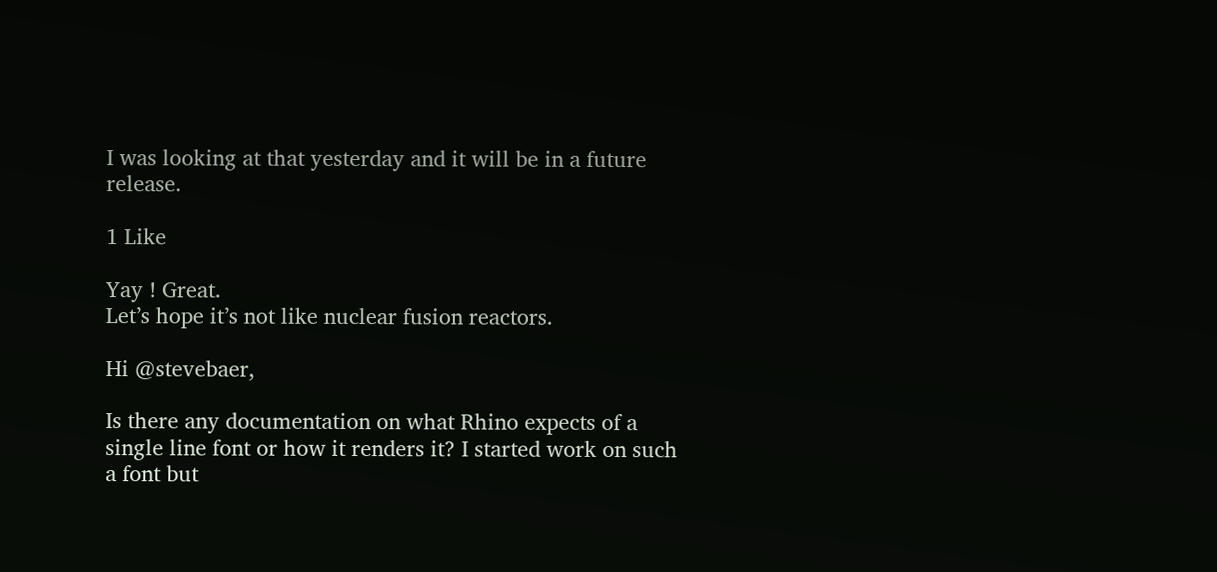I was looking at that yesterday and it will be in a future release.

1 Like

Yay ! Great.
Let’s hope it’s not like nuclear fusion reactors.

Hi @stevebaer,

Is there any documentation on what Rhino expects of a single line font or how it renders it? I started work on such a font but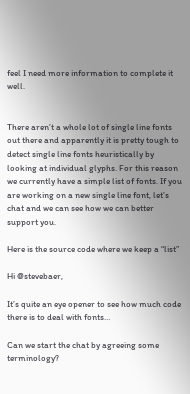feel I need more information to complete it well.


There aren’t a whole lot of single line fonts out there and apparently it is pretty tough to detect single line fonts heuristically by looking at individual glyphs. For this reason we currently have a simple list of fonts. If you are working on a new single line font, let’s chat and we can see how we can better support you.

Here is the source code where we keep a “list”

Hi @stevebaer,

It’s quite an eye opener to see how much code there is to deal with fonts…

Can we start the chat by agreeing some terminology?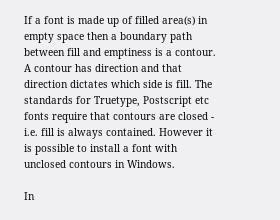If a font is made up of filled area(s) in empty space then a boundary path between fill and emptiness is a contour. A contour has direction and that direction dictates which side is fill. The standards for Truetype, Postscript etc fonts require that contours are closed - i.e. fill is always contained. However it is possible to install a font with unclosed contours in Windows.

In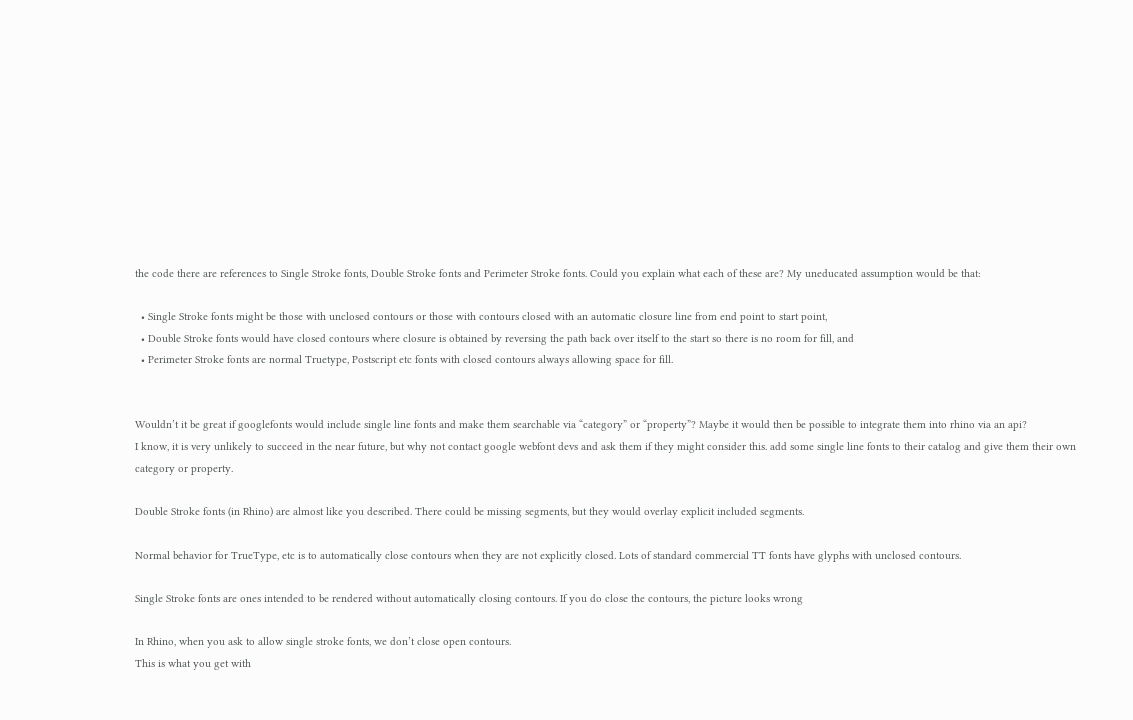the code there are references to Single Stroke fonts, Double Stroke fonts and Perimeter Stroke fonts. Could you explain what each of these are? My uneducated assumption would be that:

  • Single Stroke fonts might be those with unclosed contours or those with contours closed with an automatic closure line from end point to start point,
  • Double Stroke fonts would have closed contours where closure is obtained by reversing the path back over itself to the start so there is no room for fill, and
  • Perimeter Stroke fonts are normal Truetype, Postscript etc fonts with closed contours always allowing space for fill.


Wouldn’t it be great if googlefonts would include single line fonts and make them searchable via “category” or “property”? Maybe it would then be possible to integrate them into rhino via an api?
I know, it is very unlikely to succeed in the near future, but why not contact google webfont devs and ask them if they might consider this. add some single line fonts to their catalog and give them their own category or property.

Double Stroke fonts (in Rhino) are almost like you described. There could be missing segments, but they would overlay explicit included segments.

Normal behavior for TrueType, etc is to automatically close contours when they are not explicitly closed. Lots of standard commercial TT fonts have glyphs with unclosed contours.

Single Stroke fonts are ones intended to be rendered without automatically closing contours. If you do close the contours, the picture looks wrong

In Rhino, when you ask to allow single stroke fonts, we don’t close open contours.
This is what you get with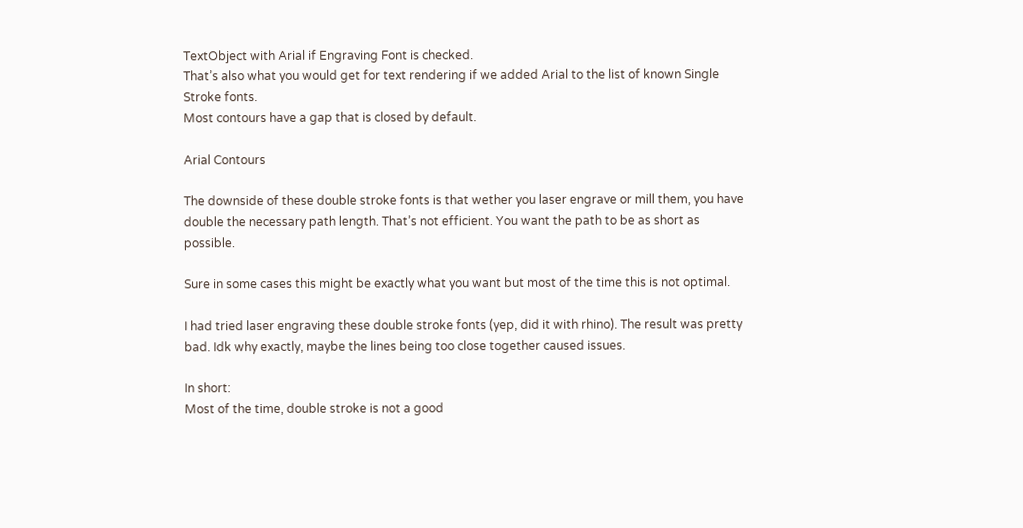TextObject with Arial if Engraving Font is checked.
That’s also what you would get for text rendering if we added Arial to the list of known Single Stroke fonts.
Most contours have a gap that is closed by default.

Arial Contours

The downside of these double stroke fonts is that wether you laser engrave or mill them, you have double the necessary path length. That’s not efficient. You want the path to be as short as possible.

Sure in some cases this might be exactly what you want but most of the time this is not optimal.

I had tried laser engraving these double stroke fonts (yep, did it with rhino). The result was pretty bad. Idk why exactly, maybe the lines being too close together caused issues.

In short:
Most of the time, double stroke is not a good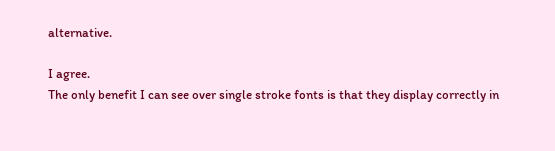alternative.

I agree.
The only benefit I can see over single stroke fonts is that they display correctly in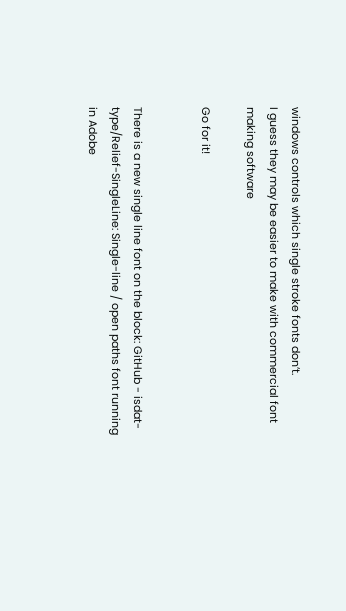windows controls which single stroke fonts don’t.
I guess they may be easier to make with commercial font making software

Go for it!


There is a new single line font on the block: GitHub - isdat-type/Relief-SingleLine: Single-line / open paths font running in Adobe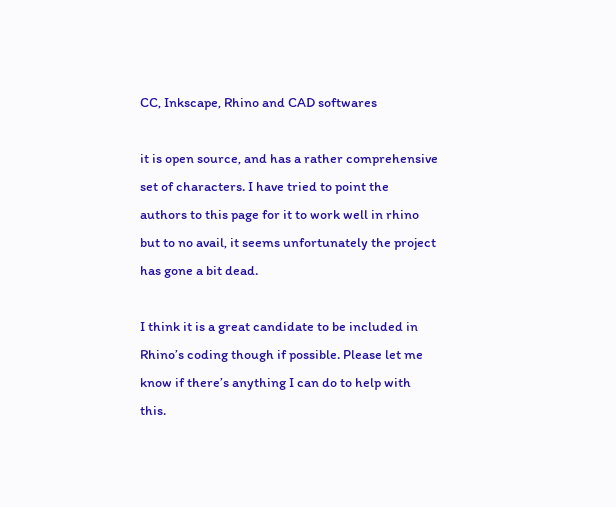CC, Inkscape, Rhino and CAD softwares

it is open source, and has a rather comprehensive set of characters. I have tried to point the authors to this page for it to work well in rhino but to no avail, it seems unfortunately the project has gone a bit dead.

I think it is a great candidate to be included in Rhino’s coding though if possible. Please let me know if there’s anything I can do to help with this.